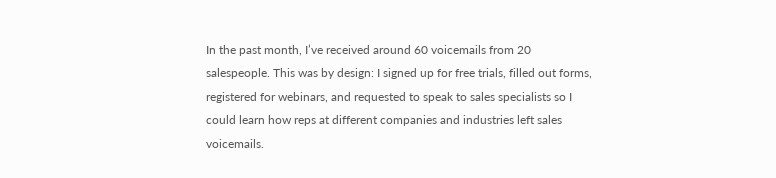In the past month, I’ve received around 60 voicemails from 20 salespeople. This was by design: I signed up for free trials, filled out forms, registered for webinars, and requested to speak to sales specialists so I could learn how reps at different companies and industries left sales voicemails.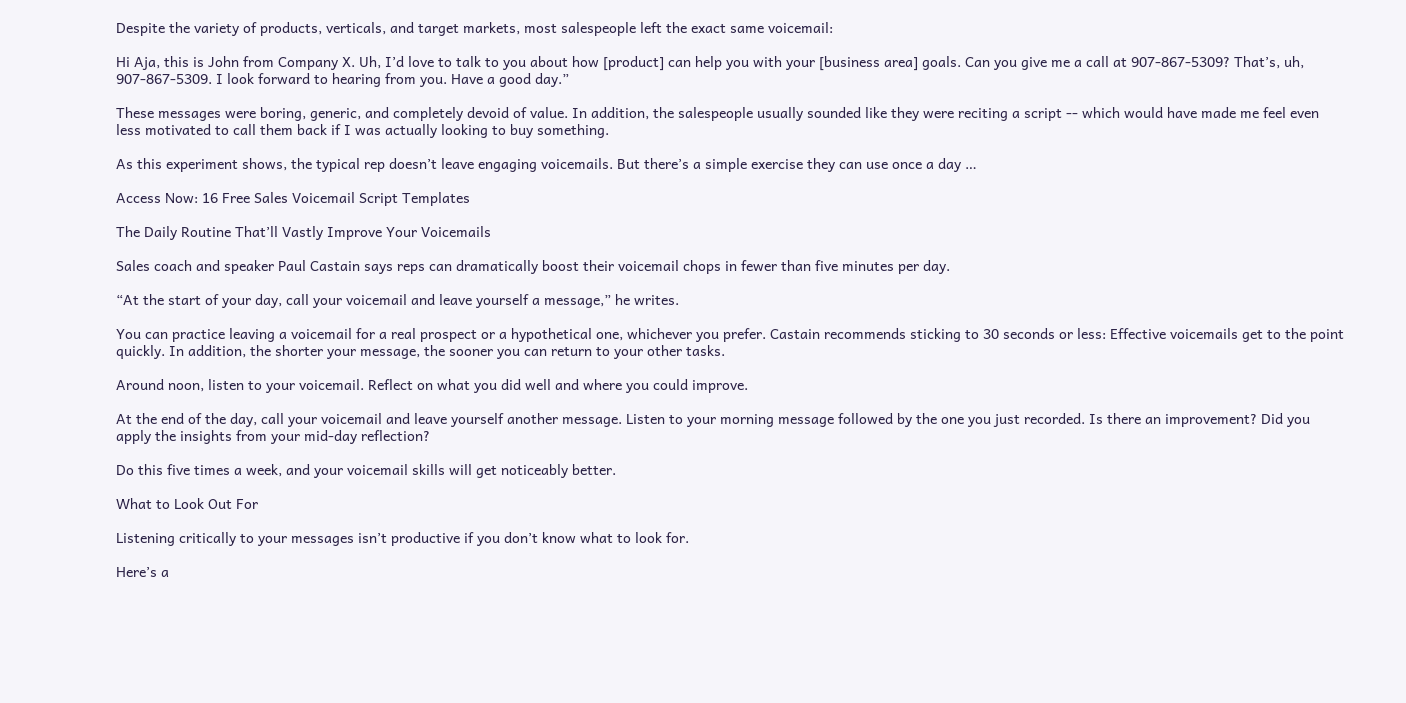Despite the variety of products, verticals, and target markets, most salespeople left the exact same voicemail:

Hi Aja, this is John from Company X. Uh, I’d love to talk to you about how [product] can help you with your [business area] goals. Can you give me a call at 907-867-5309? That’s, uh, 907-867-5309. I look forward to hearing from you. Have a good day.”

These messages were boring, generic, and completely devoid of value. In addition, the salespeople usually sounded like they were reciting a script -- which would have made me feel even less motivated to call them back if I was actually looking to buy something.

As this experiment shows, the typical rep doesn’t leave engaging voicemails. But there’s a simple exercise they can use once a day …

Access Now: 16 Free Sales Voicemail Script Templates

The Daily Routine That’ll Vastly Improve Your Voicemails

Sales coach and speaker Paul Castain says reps can dramatically boost their voicemail chops in fewer than five minutes per day.

“At the start of your day, call your voicemail and leave yourself a message,” he writes.

You can practice leaving a voicemail for a real prospect or a hypothetical one, whichever you prefer. Castain recommends sticking to 30 seconds or less: Effective voicemails get to the point quickly. In addition, the shorter your message, the sooner you can return to your other tasks.

Around noon, listen to your voicemail. Reflect on what you did well and where you could improve.

At the end of the day, call your voicemail and leave yourself another message. Listen to your morning message followed by the one you just recorded. Is there an improvement? Did you apply the insights from your mid-day reflection?

Do this five times a week, and your voicemail skills will get noticeably better.

What to Look Out For

Listening critically to your messages isn’t productive if you don’t know what to look for.

Here’s a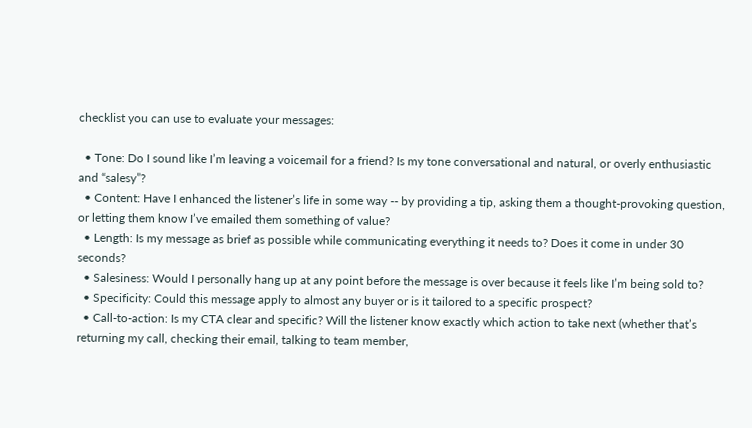checklist you can use to evaluate your messages:

  • Tone: Do I sound like I’m leaving a voicemail for a friend? Is my tone conversational and natural, or overly enthusiastic and “salesy”?
  • Content: Have I enhanced the listener’s life in some way -- by providing a tip, asking them a thought-provoking question, or letting them know I’ve emailed them something of value?
  • Length: Is my message as brief as possible while communicating everything it needs to? Does it come in under 30 seconds?
  • Salesiness: Would I personally hang up at any point before the message is over because it feels like I’m being sold to?
  • Specificity: Could this message apply to almost any buyer or is it tailored to a specific prospect?
  • Call-to-action: Is my CTA clear and specific? Will the listener know exactly which action to take next (whether that’s returning my call, checking their email, talking to team member,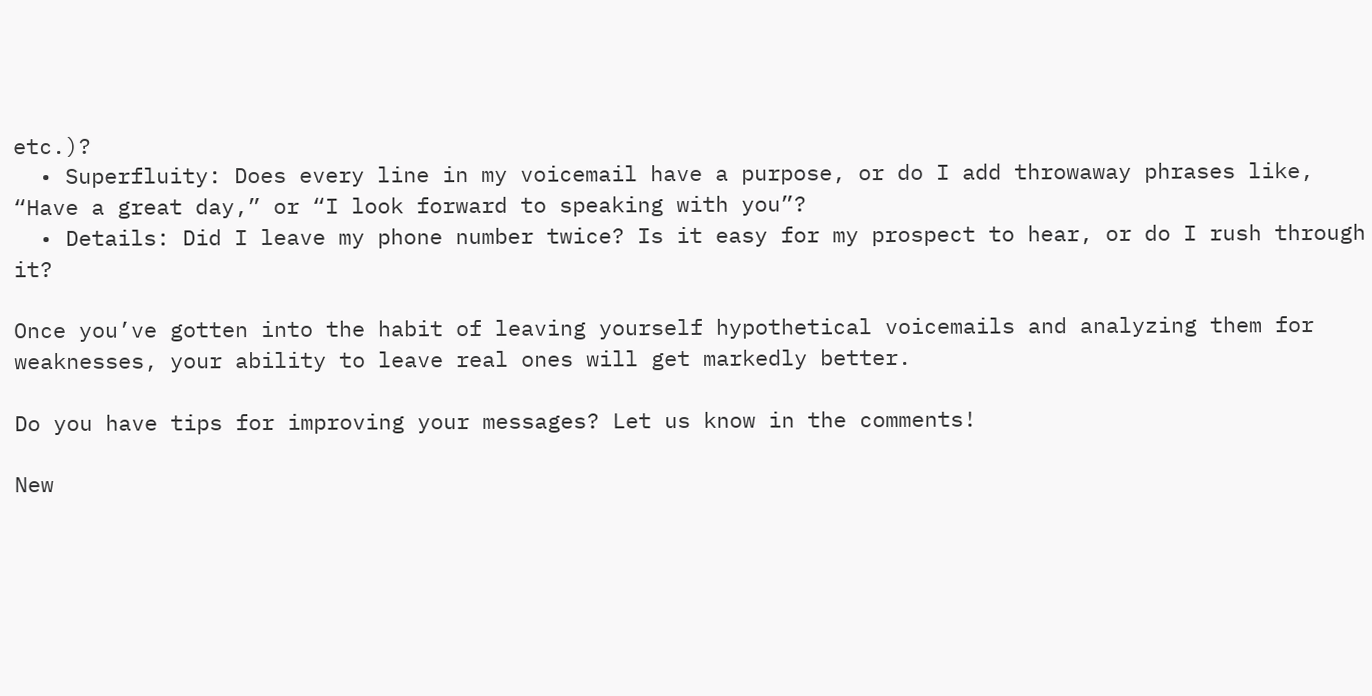etc.)?
  • Superfluity: Does every line in my voicemail have a purpose, or do I add throwaway phrases like, “Have a great day,” or “I look forward to speaking with you”?
  • Details: Did I leave my phone number twice? Is it easy for my prospect to hear, or do I rush through it?

Once you’ve gotten into the habit of leaving yourself hypothetical voicemails and analyzing them for weaknesses, your ability to leave real ones will get markedly better.

Do you have tips for improving your messages? Let us know in the comments!

New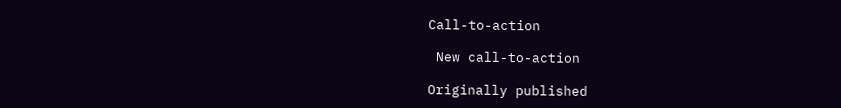Call-to-action

 New call-to-action

Originally published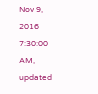Nov 9, 2016 7:30:00 AM, updated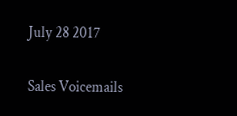July 28 2017


Sales Voicemails